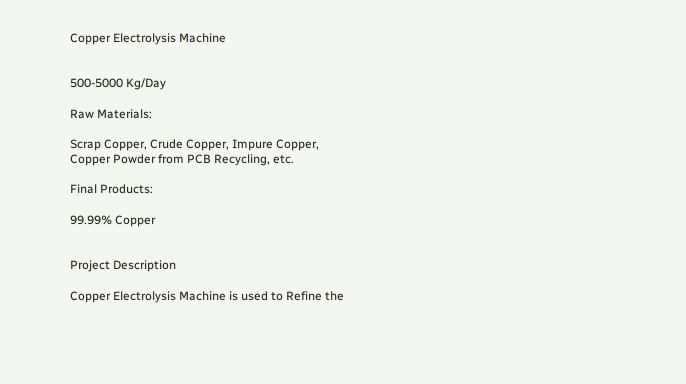Copper Electrolysis Machine


500-5000 Kg/Day

Raw Materials:

Scrap Copper, Crude Copper, Impure Copper, Copper Powder from PCB Recycling, etc.

Final Products:

99.99% Copper


Project Description

Copper Electrolysis Machine is used to Refine the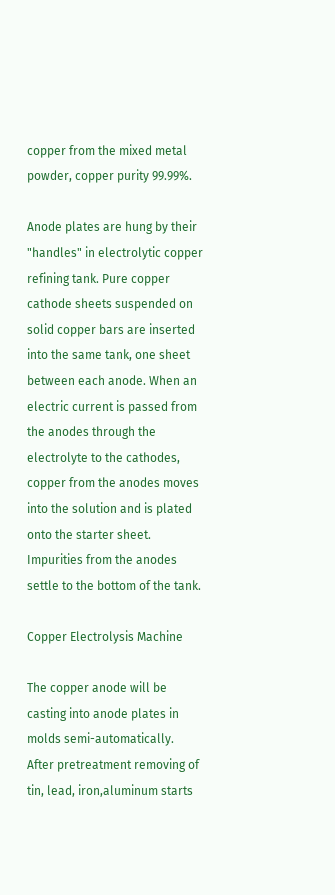copper from the mixed metal powder, copper purity 99.99%.

Anode plates are hung by their "handles" in electrolytic copper refining tank. Pure copper cathode sheets suspended on solid copper bars are inserted into the same tank, one sheet between each anode. When an electric current is passed from the anodes through the electrolyte to the cathodes, copper from the anodes moves into the solution and is plated onto the starter sheet. Impurities from the anodes settle to the bottom of the tank.

Copper Electrolysis Machine

The copper anode will be casting into anode plates in molds semi-automatically. After pretreatment removing of tin, lead, iron,aluminum starts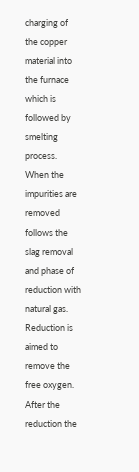charging of the copper material into the furnace which is followed by smelting process. When the impurities are removed follows the slag removal and phase of reduction with natural gas. Reduction is aimed to remove the free oxygen. After the reduction the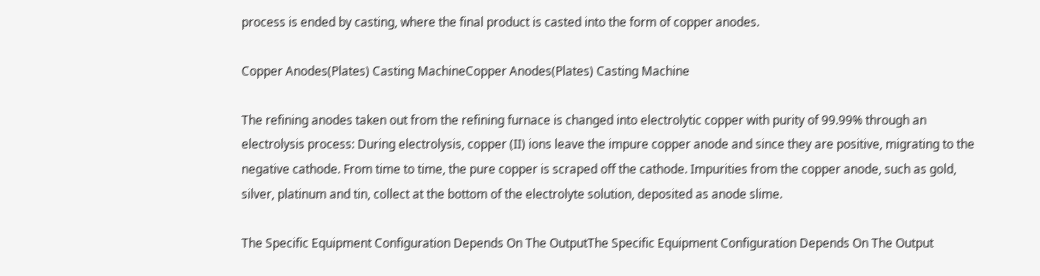process is ended by casting, where the final product is casted into the form of copper anodes.

Copper Anodes(Plates) Casting MachineCopper Anodes(Plates) Casting Machine

The refining anodes taken out from the refining furnace is changed into electrolytic copper with purity of 99.99% through an electrolysis process: During electrolysis, copper (II) ions leave the impure copper anode and since they are positive, migrating to the negative cathode. From time to time, the pure copper is scraped off the cathode. Impurities from the copper anode, such as gold, silver, platinum and tin, collect at the bottom of the electrolyte solution, deposited as anode slime.

The Specific Equipment Configuration Depends On The OutputThe Specific Equipment Configuration Depends On The Output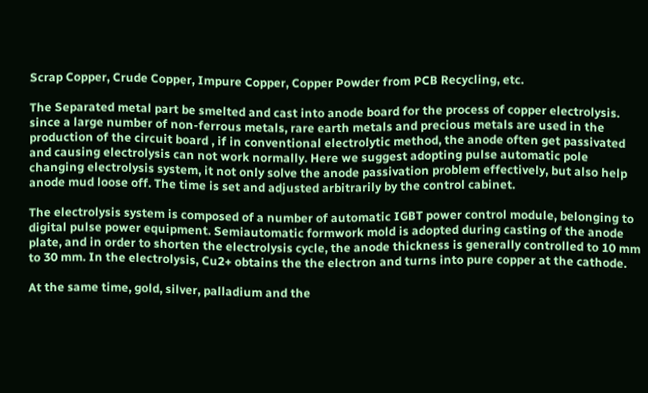Scrap Copper, Crude Copper, Impure Copper, Copper Powder from PCB Recycling, etc.

The Separated metal part be smelted and cast into anode board for the process of copper electrolysis. since a large number of non-ferrous metals, rare earth metals and precious metals are used in the production of the circuit board , if in conventional electrolytic method, the anode often get passivated and causing electrolysis can not work normally. Here we suggest adopting pulse automatic pole changing electrolysis system, it not only solve the anode passivation problem effectively, but also help anode mud loose off. The time is set and adjusted arbitrarily by the control cabinet.

The electrolysis system is composed of a number of automatic IGBT power control module, belonging to digital pulse power equipment. Semiautomatic formwork mold is adopted during casting of the anode plate, and in order to shorten the electrolysis cycle, the anode thickness is generally controlled to 10 mm to 30 mm. In the electrolysis, Cu2+ obtains the the electron and turns into pure copper at the cathode.

At the same time, gold, silver, palladium and the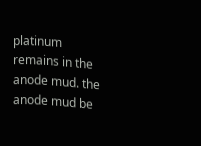platinum remains in the anode mud. the anode mud be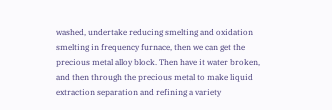washed, undertake reducing smelting and oxidation smelting in frequency furnace, then we can get the precious metal alloy block. Then have it water broken, and then through the precious metal to make liquid extraction separation and refining a variety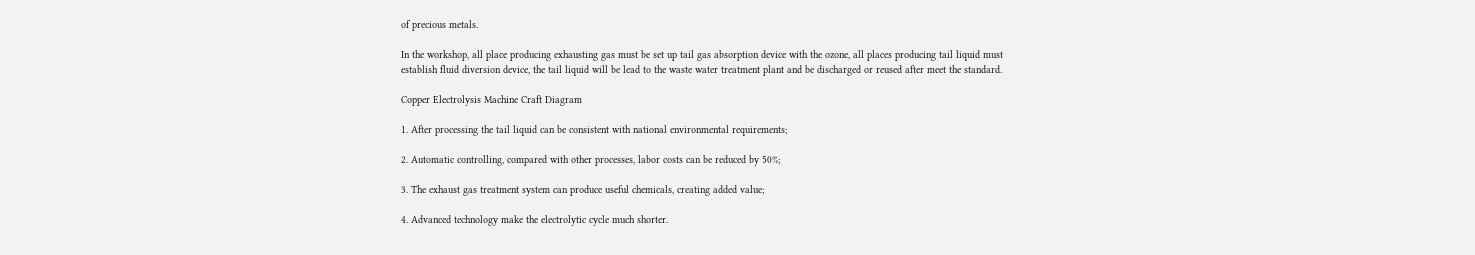of precious metals.

In the workshop, all place producing exhausting gas must be set up tail gas absorption device with the ozone, all places producing tail liquid must establish fluid diversion device, the tail liquid will be lead to the waste water treatment plant and be discharged or reused after meet the standard.

Copper Electrolysis Machine Craft Diagram

1. After processing the tail liquid can be consistent with national environmental requirements;

2. Automatic controlling, compared with other processes, labor costs can be reduced by 50%;

3. The exhaust gas treatment system can produce useful chemicals, creating added value;

4. Advanced technology make the electrolytic cycle much shorter.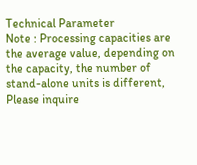Technical Parameter
Note : Processing capacities are the average value, depending on the capacity, the number of stand-alone units is different, Please inquire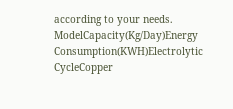according to your needs.
ModelCapacity(Kg/Day)Energy Consumption(KWH)Electrolytic CycleCopper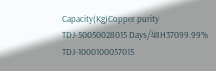Capacity(Kg)Copper purity
TDJ-50050028015 Days/48H37099.99%
TDJ-1000100057015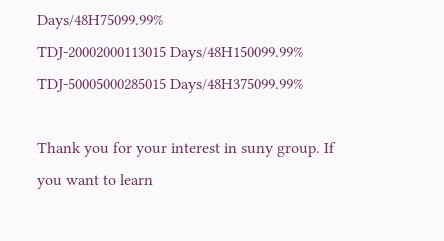Days/48H75099.99%
TDJ-20002000113015 Days/48H150099.99%
TDJ-50005000285015 Days/48H375099.99%

Thank you for your interest in suny group. If you want to learn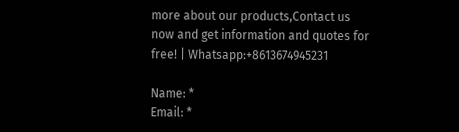more about our products,Contact us now and get information and quotes for free! | Whatsapp:+8613674945231

Name: *
Email: *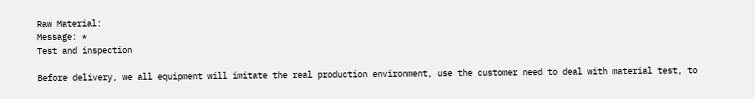Raw Material:
Message: *
Test and inspection

Before delivery, we all equipment will imitate the real production environment, use the customer need to deal with material test, to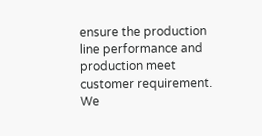ensure the production line performance and production meet customer requirement. We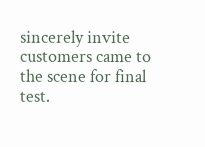sincerely invite customers came to the scene for final test.